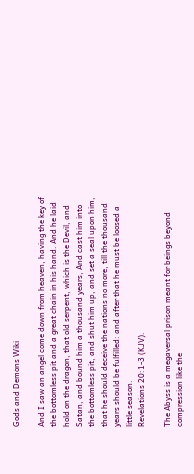Gods and Demons Wiki

And I saw an angel come down from heaven, having the key of the bottomless pit and a great chain in his hand. And he laid hold on the dragon, that old serpent, which is the Devil, and Satan, and bound him a thousand years, And cast him into the bottomless pit, and shut him up, and set a seal upon him, that he should deceive the nations no more, till the thousand years should be fulfilled: and after that he must be loosed a little season.
Revelations 20:1-3 (KJV).

The Abyss is a megaversal prison meant for beings beyond compression like the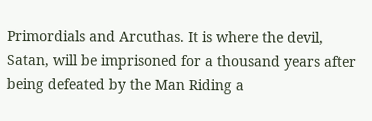Primordials and Arcuthas. It is where the devil, Satan, will be imprisoned for a thousand years after being defeated by the Man Riding a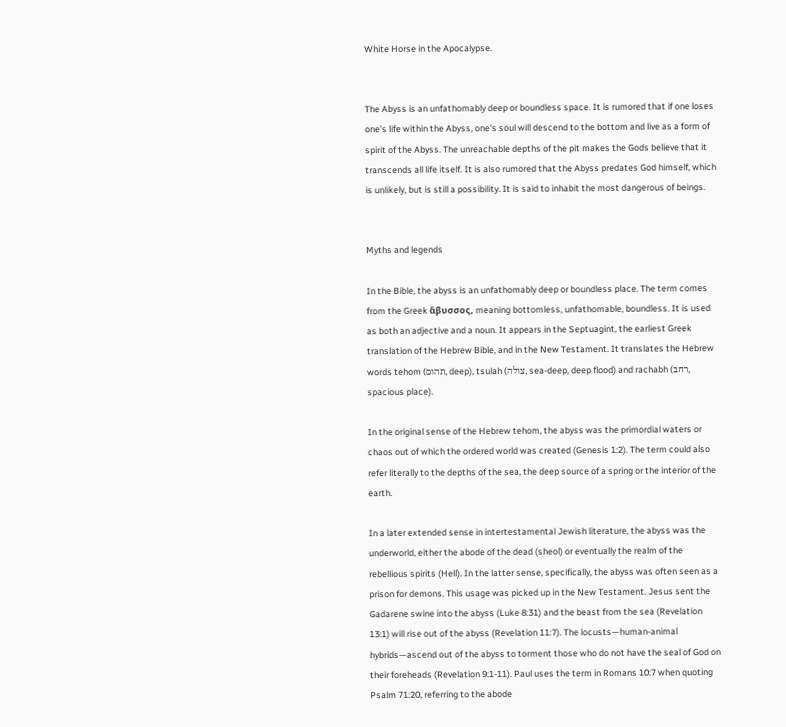White Horse in the Apocalypse.


The Abyss is an unfathomably deep or boundless space. It is rumored that if one loses one's life within the Abyss, one's soul will descend to the bottom and live as a form of spirit of the Abyss. The unreachable depths of the pit makes the Gods believe that it transcends all life itself. It is also rumored that the Abyss predates God himself, which is unlikely, but is still a possibility. It is said to inhabit the most dangerous of beings.


Myths and legends

In the Bible, the abyss is an unfathomably deep or boundless place. The term comes from the Greek ἄβυσσος, meaning bottomless, unfathomable, boundless. It is used as both an adjective and a noun. It appears in the Septuagint, the earliest Greek translation of the Hebrew Bible, and in the New Testament. It translates the Hebrew words tehom (תהום, deep), tsulah (צולה, sea-deep, deep flood) and rachabh (רחב, spacious place).

In the original sense of the Hebrew tehom, the abyss was the primordial waters or chaos out of which the ordered world was created (Genesis 1:2). The term could also refer literally to the depths of the sea, the deep source of a spring or the interior of the earth.

In a later extended sense in intertestamental Jewish literature, the abyss was the underworld, either the abode of the dead (sheol) or eventually the realm of the rebellious spirits (Hell). In the latter sense, specifically, the abyss was often seen as a prison for demons. This usage was picked up in the New Testament. Jesus sent the Gadarene swine into the abyss (Luke 8:31) and the beast from the sea (Revelation 13:1) will rise out of the abyss (Revelation 11:7). The locusts—human-animal hybrids—ascend out of the abyss to torment those who do not have the seal of God on their foreheads (Revelation 9:1-11). Paul uses the term in Romans 10:7 when quoting Psalm 71:20, referring to the abode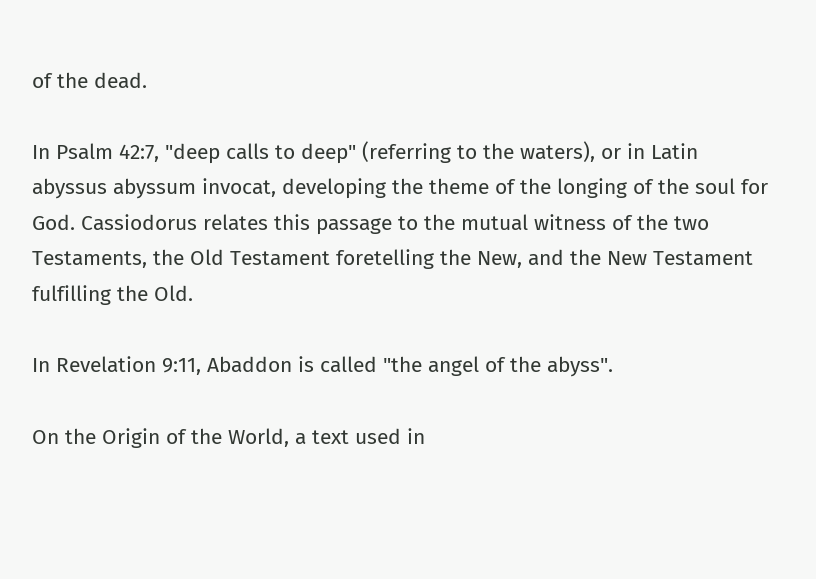of the dead.

In Psalm 42:7, "deep calls to deep" (referring to the waters), or in Latin abyssus abyssum invocat, developing the theme of the longing of the soul for God. Cassiodorus relates this passage to the mutual witness of the two Testaments, the Old Testament foretelling the New, and the New Testament fulfilling the Old.

In Revelation 9:11, Abaddon is called "the angel of the abyss".

On the Origin of the World, a text used in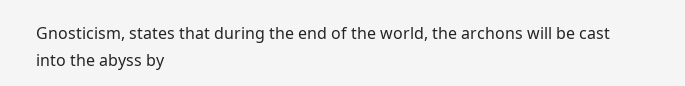Gnosticism, states that during the end of the world, the archons will be cast into the abyss by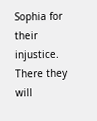Sophia for their injustice. There they will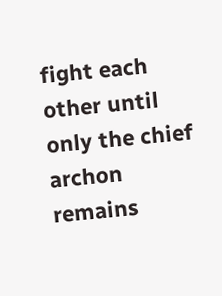fight each other until only the chief archon remains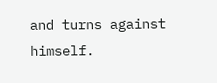and turns against himself.